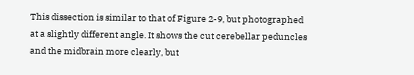This dissection is similar to that of Figure 2-9, but photographed at a slightly different angle. It shows the cut cerebellar peduncles and the midbrain more clearly, but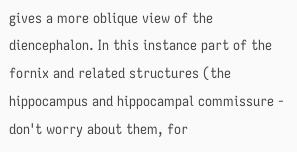gives a more oblique view of the diencephalon. In this instance part of the fornix and related structures (the hippocampus and hippocampal commissure - don't worry about them, for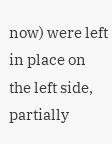now) were left in place on the left side, partially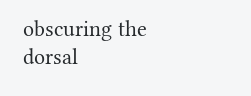obscuring the dorsal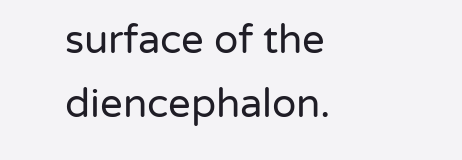surface of the diencephalon.